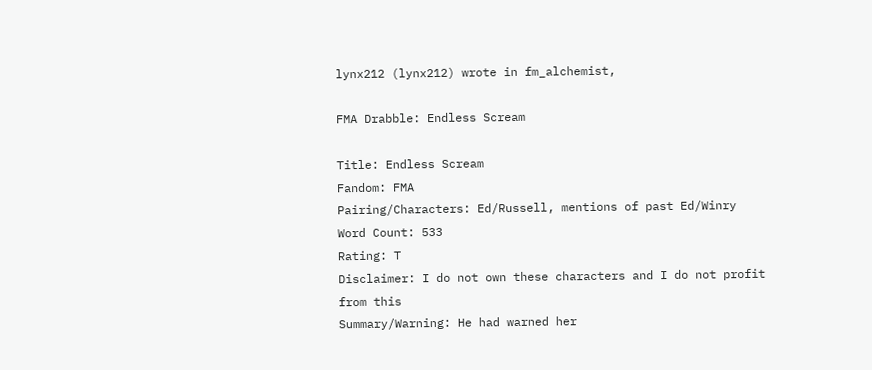lynx212 (lynx212) wrote in fm_alchemist,

FMA Drabble: Endless Scream

Title: Endless Scream
Fandom: FMA
Pairing/Characters: Ed/Russell, mentions of past Ed/Winry
Word Count: 533
Rating: T
Disclaimer: I do not own these characters and I do not profit from this
Summary/Warning: He had warned her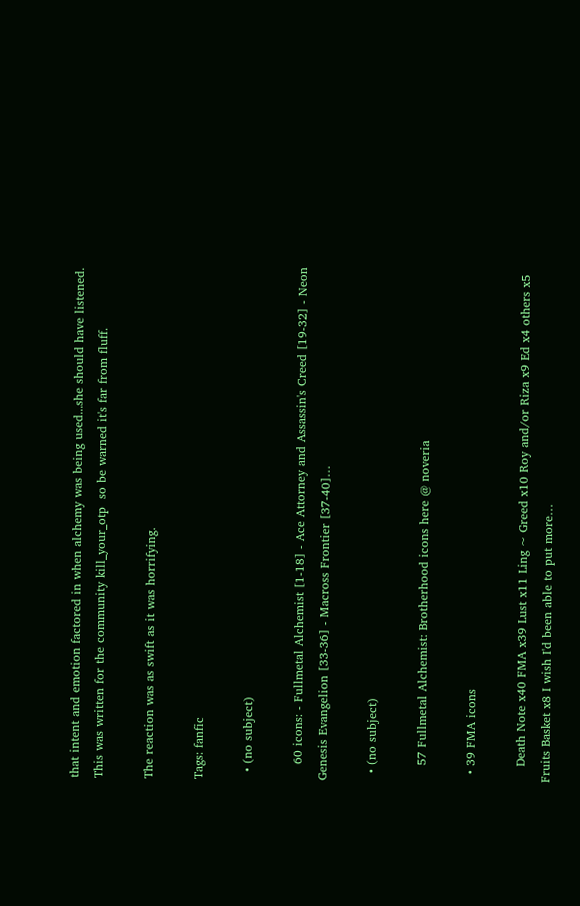that intent and emotion factored in when alchemy was being used...she should have listened. This was written for the community kill_your_otp  so be warned it's far from fluff.

The reaction was as swift as it was horrifying.

Tags: fanfic

  • (no subject)

    60 icons: - Fullmetal Alchemist [1-18] - Ace Attorney and Assassin's Creed [19-32] - Neon Genesis Evangelion [33-36] - Macross Frontier [37-40]…

  • (no subject)

    57 Fullmetal Alchemist: Brotherhood icons here @ noveria

  • 39 FMA icons

    Death Note x40 FMA x39 Lust x11 Ling ~ Greed x10 Roy and/or Riza x9 Ed x4 others x5 Fruits Basket x8 I wish I'd been able to put more…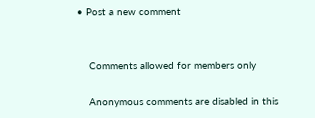• Post a new comment


    Comments allowed for members only

    Anonymous comments are disabled in this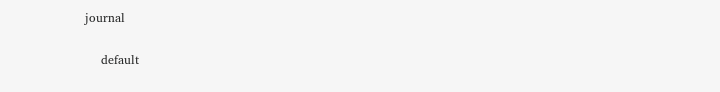journal

    default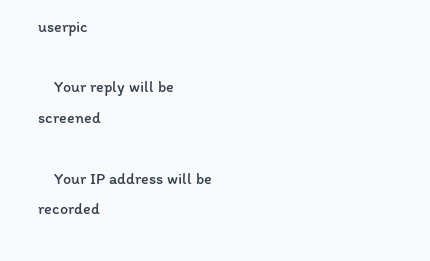userpic

    Your reply will be screened

    Your IP address will be recorded